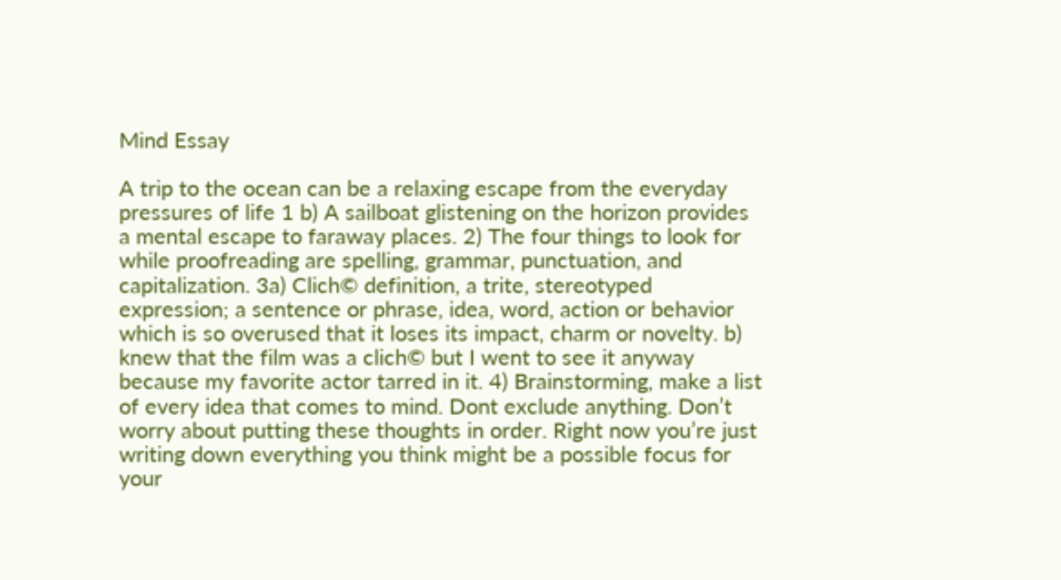Mind Essay

A trip to the ocean can be a relaxing escape from the everyday pressures of life 1 b) A sailboat glistening on the horizon provides a mental escape to faraway places. 2) The four things to look for while proofreading are spelling, grammar, punctuation, and capitalization. 3a) Clich© definition, a trite, stereotyped expression; a sentence or phrase, idea, word, action or behavior which is so overused that it loses its impact, charm or novelty. b) knew that the film was a clich© but I went to see it anyway because my favorite actor tarred in it. 4) Brainstorming, make a list of every idea that comes to mind. Dont exclude anything. Don’t worry about putting these thoughts in order. Right now you’re just writing down everything you think might be a possible focus for your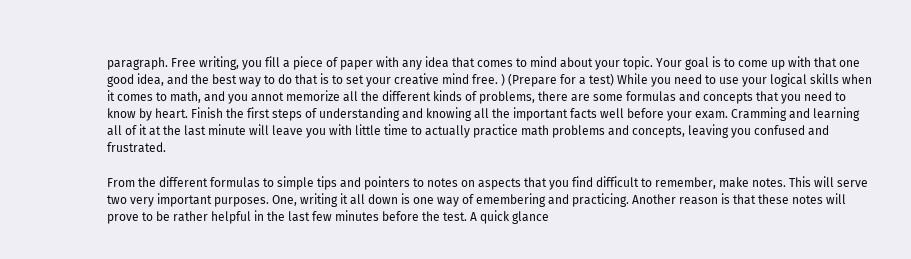paragraph. Free writing, you fill a piece of paper with any idea that comes to mind about your topic. Your goal is to come up with that one good idea, and the best way to do that is to set your creative mind free. ) (Prepare for a test) While you need to use your logical skills when it comes to math, and you annot memorize all the different kinds of problems, there are some formulas and concepts that you need to know by heart. Finish the first steps of understanding and knowing all the important facts well before your exam. Cramming and learning all of it at the last minute will leave you with little time to actually practice math problems and concepts, leaving you confused and frustrated.

From the different formulas to simple tips and pointers to notes on aspects that you find difficult to remember, make notes. This will serve two very important purposes. One, writing it all down is one way of emembering and practicing. Another reason is that these notes will prove to be rather helpful in the last few minutes before the test. A quick glance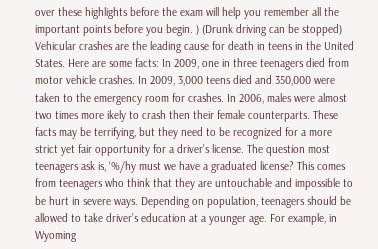over these highlights before the exam will help you remember all the important points before you begin. ) (Drunk driving can be stopped) Vehicular crashes are the leading cause for death in teens in the United States. Here are some facts: In 2009, one in three teenagers died from motor vehicle crashes. In 2009, 3,000 teens died and 350,000 were taken to the emergency room for crashes. In 2006, males were almost two times more ikely to crash then their female counterparts. These facts may be terrifying, but they need to be recognized for a more strict yet fair opportunity for a driver’s license. The question most teenagers ask is, ‘%/hy must we have a graduated license? This comes from teenagers who think that they are untouchable and impossible to be hurt in severe ways. Depending on population, teenagers should be allowed to take driver’s education at a younger age. For example, in Wyoming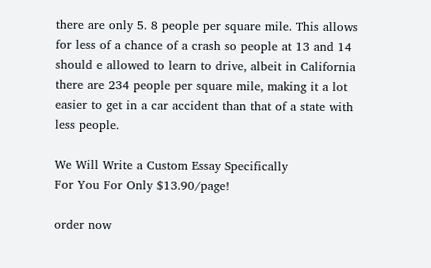there are only 5. 8 people per square mile. This allows for less of a chance of a crash so people at 13 and 14 should e allowed to learn to drive, albeit in California there are 234 people per square mile, making it a lot easier to get in a car accident than that of a state with less people.

We Will Write a Custom Essay Specifically
For You For Only $13.90/page!

order now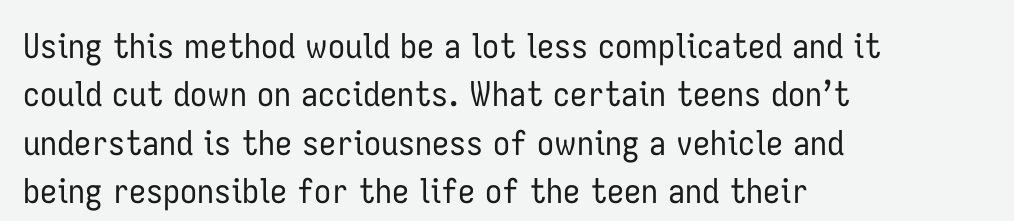Using this method would be a lot less complicated and it could cut down on accidents. What certain teens don’t understand is the seriousness of owning a vehicle and being responsible for the life of the teen and their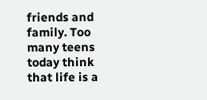friends and family. Too many teens today think that life is a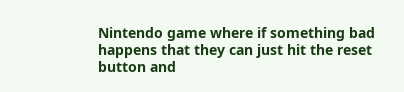Nintendo game where if something bad happens that they can just hit the reset button and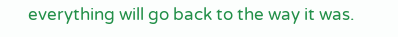everything will go back to the way it was.